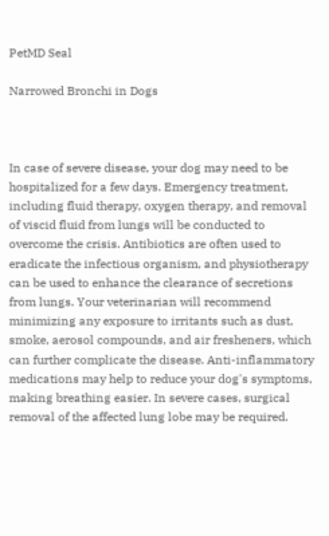PetMD Seal

Narrowed Bronchi in Dogs



In case of severe disease, your dog may need to be hospitalized for a few days. Emergency treatment, including fluid therapy, oxygen therapy, and removal of viscid fluid from lungs will be conducted to overcome the crisis. Antibiotics are often used to eradicate the infectious organism, and physiotherapy can be used to enhance the clearance of secretions from lungs. Your veterinarian will recommend minimizing any exposure to irritants such as dust, smoke, aerosol compounds, and air fresheners, which can further complicate the disease. Anti-inflammatory medications may help to reduce your dog's symptoms, making breathing easier. In severe cases, surgical removal of the affected lung lobe may be required.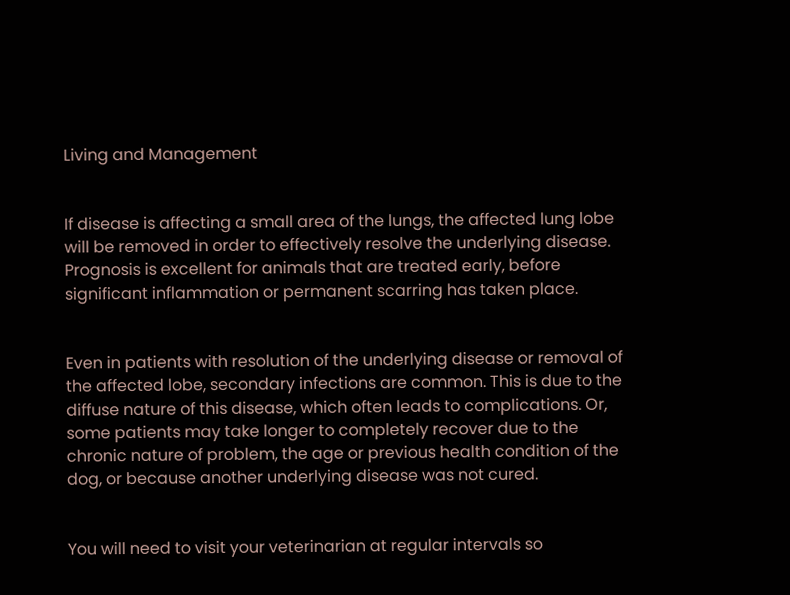Living and Management


If disease is affecting a small area of the lungs, the affected lung lobe will be removed in order to effectively resolve the underlying disease. Prognosis is excellent for animals that are treated early, before significant inflammation or permanent scarring has taken place.


Even in patients with resolution of the underlying disease or removal of the affected lobe, secondary infections are common. This is due to the diffuse nature of this disease, which often leads to complications. Or, some patients may take longer to completely recover due to the chronic nature of problem, the age or previous health condition of the dog, or because another underlying disease was not cured.


You will need to visit your veterinarian at regular intervals so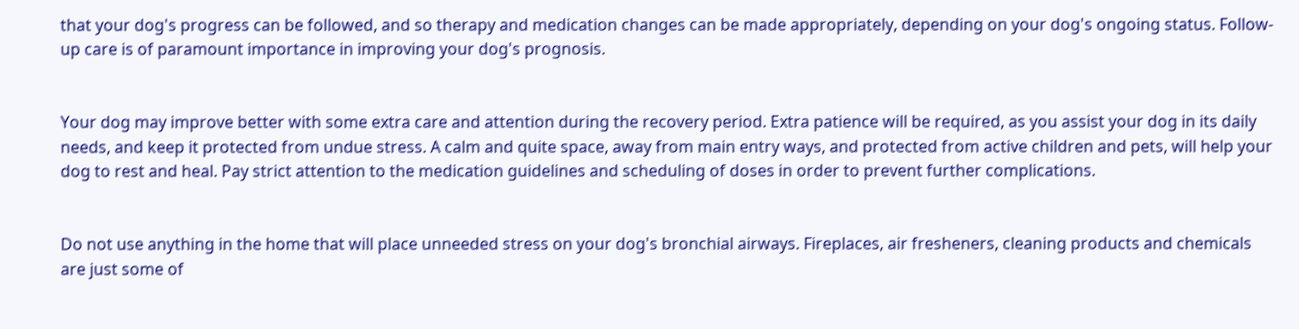that your dog's progress can be followed, and so therapy and medication changes can be made appropriately, depending on your dog's ongoing status. Follow-up care is of paramount importance in improving your dog's prognosis.


Your dog may improve better with some extra care and attention during the recovery period. Extra patience will be required, as you assist your dog in its daily needs, and keep it protected from undue stress. A calm and quite space, away from main entry ways, and protected from active children and pets, will help your dog to rest and heal. Pay strict attention to the medication guidelines and scheduling of doses in order to prevent further complications.


Do not use anything in the home that will place unneeded stress on your dog's bronchial airways. Fireplaces, air fresheners, cleaning products and chemicals are just some of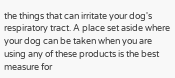the things that can irritate your dog's respiratory tract. A place set aside where your dog can be taken when you are using any of these products is the best measure for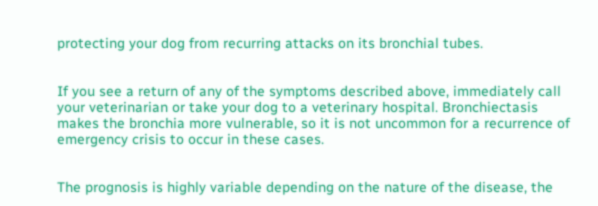protecting your dog from recurring attacks on its bronchial tubes.


If you see a return of any of the symptoms described above, immediately call your veterinarian or take your dog to a veterinary hospital. Bronchiectasis makes the bronchia more vulnerable, so it is not uncommon for a recurrence of emergency crisis to occur in these cases.


The prognosis is highly variable depending on the nature of the disease, the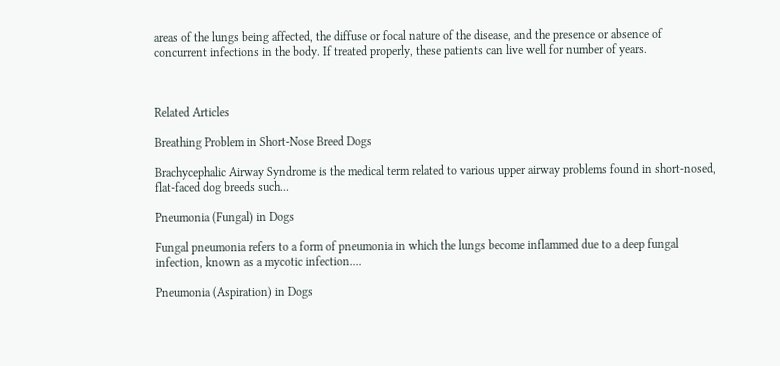areas of the lungs being affected, the diffuse or focal nature of the disease, and the presence or absence of concurrent infections in the body. If treated properly, these patients can live well for number of years.



Related Articles

Breathing Problem in Short-Nose Breed Dogs

Brachycephalic Airway Syndrome is the medical term related to various upper airway problems found in short-nosed, flat-faced dog breeds such...

Pneumonia (Fungal) in Dogs

Fungal pneumonia refers to a form of pneumonia in which the lungs become inflammed due to a deep fungal infection, known as a mycotic infection....

Pneumonia (Aspiration) in Dogs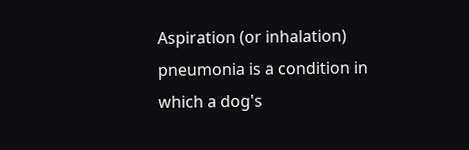Aspiration (or inhalation) pneumonia is a condition in which a dog's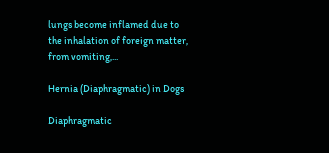lungs become inflamed due to the inhalation of foreign matter, from vomiting,...

Hernia (Diaphragmatic) in Dogs

Diaphragmatic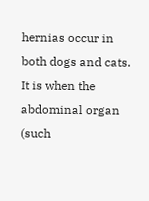hernias occur in both dogs and cats. It is when the abdominal organ (such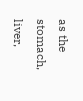as the stomach, liver,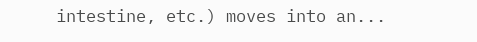intestine, etc.) moves into an...